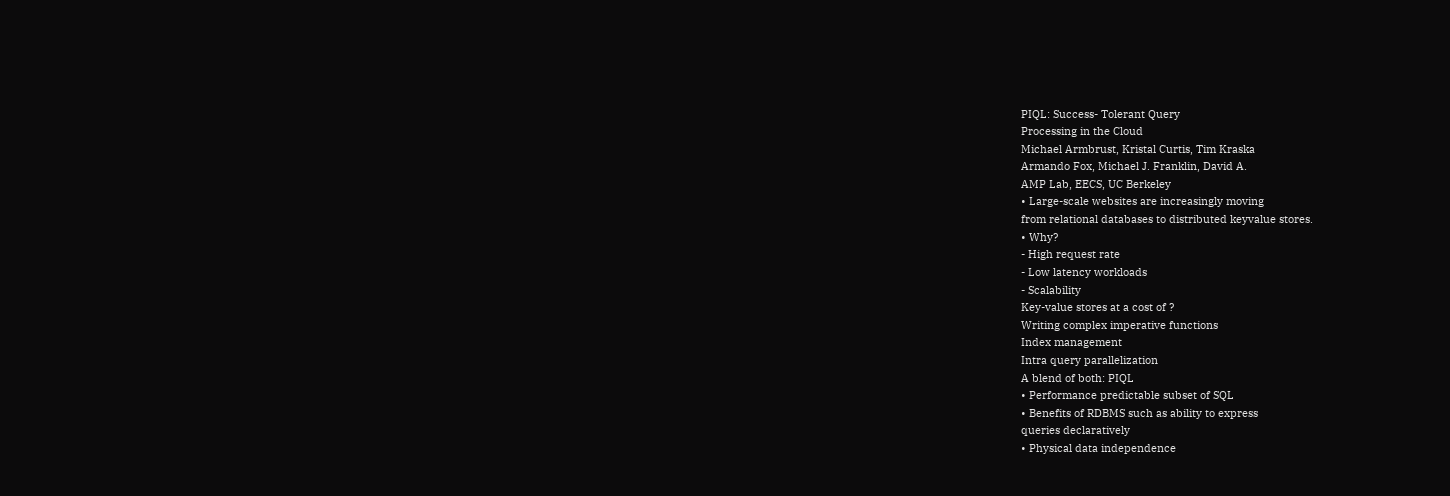PIQL: Success- Tolerant Query
Processing in the Cloud
Michael Armbrust, Kristal Curtis, Tim Kraska
Armando Fox, Michael J. Franklin, David A.
AMP Lab, EECS, UC Berkeley
• Large-scale websites are increasingly moving
from relational databases to distributed keyvalue stores.
• Why?
- High request rate
- Low latency workloads
- Scalability
Key-value stores at a cost of ?
Writing complex imperative functions
Index management
Intra query parallelization
A blend of both: PIQL
• Performance predictable subset of SQL
• Benefits of RDBMS such as ability to express
queries declaratively
• Physical data independence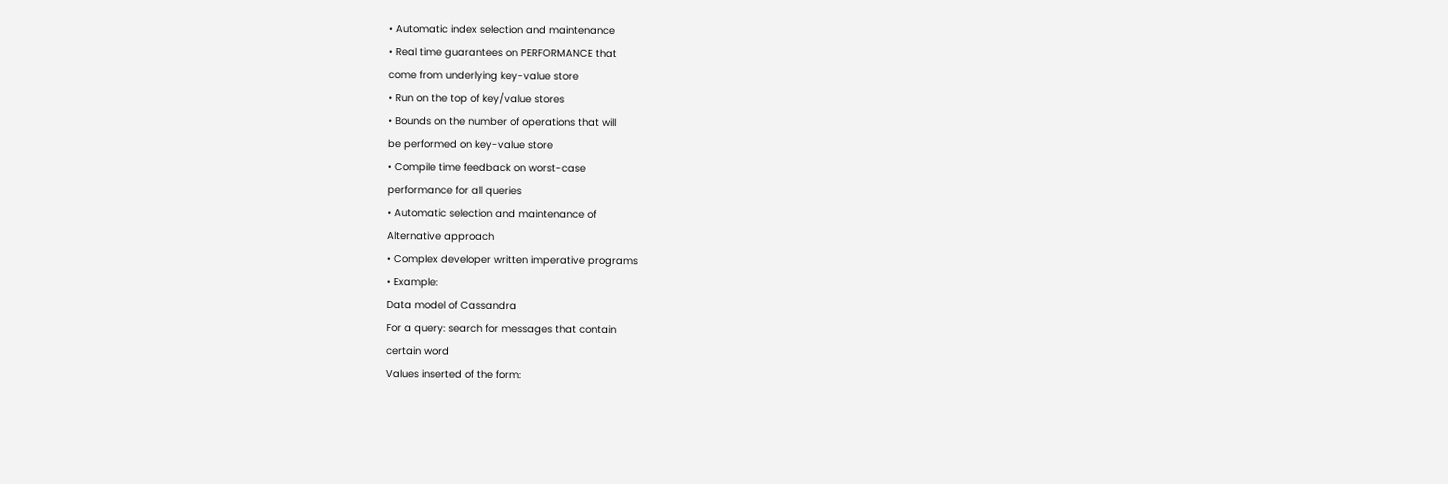• Automatic index selection and maintenance
• Real time guarantees on PERFORMANCE that
come from underlying key-value store
• Run on the top of key/value stores
• Bounds on the number of operations that will
be performed on key-value store
• Compile time feedback on worst-case
performance for all queries
• Automatic selection and maintenance of
Alternative approach
• Complex developer written imperative programs
• Example:
Data model of Cassandra
For a query: search for messages that contain
certain word
Values inserted of the form: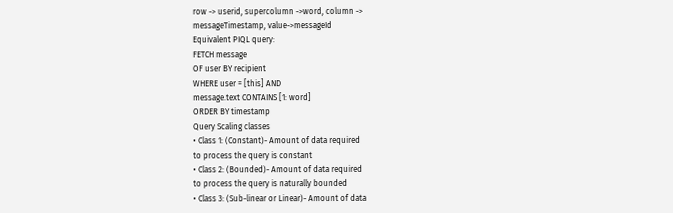row -> userid, supercolumn ->word, column ->
messageTimestamp, value->messageId
Equivalent PIQL query:
FETCH message
OF user BY recipient
WHERE user = [this] AND
message.text CONTAINS [1: word]
ORDER BY timestamp
Query Scaling classes
• Class 1: (Constant)- Amount of data required
to process the query is constant
• Class 2: (Bounded)- Amount of data required
to process the query is naturally bounded
• Class 3: (Sub-linear or Linear)- Amount of data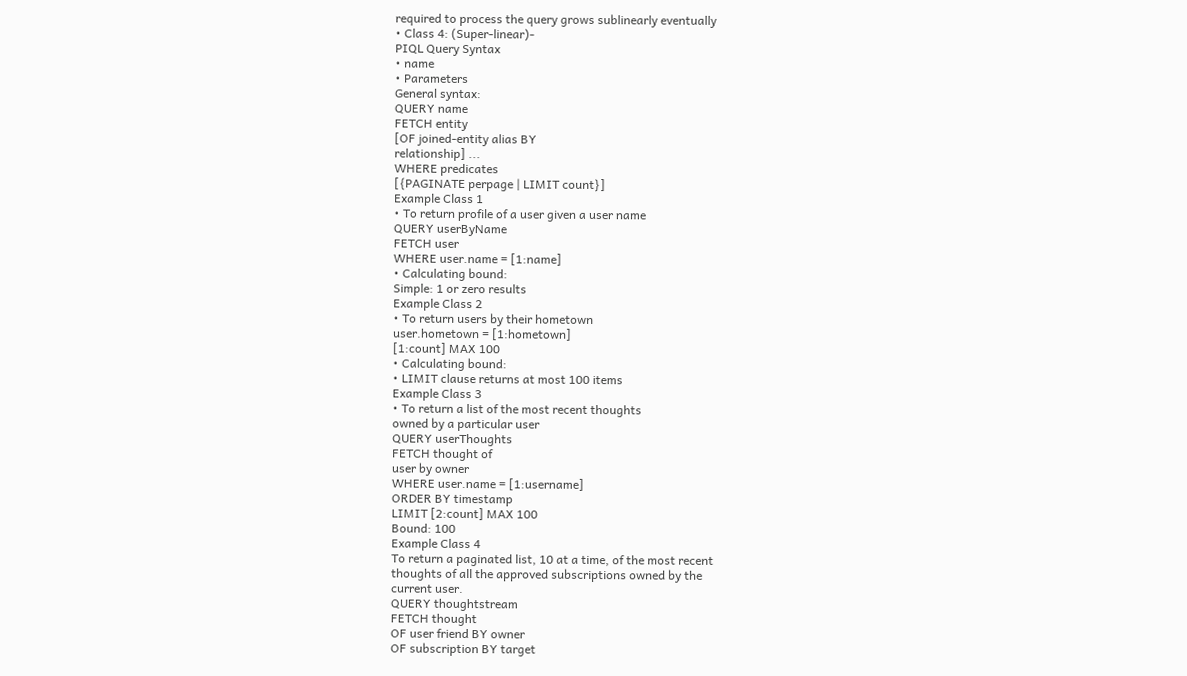required to process the query grows sublinearly eventually
• Class 4: (Super-linear)-
PIQL Query Syntax
• name
• Parameters
General syntax:
QUERY name
FETCH entity
[OF joined-entity alias BY
relationship] ...
WHERE predicates
[{PAGINATE perpage | LIMIT count}]
Example Class 1
• To return profile of a user given a user name
QUERY userByName
FETCH user
WHERE user.name = [1:name]
• Calculating bound:
Simple: 1 or zero results
Example Class 2
• To return users by their hometown
user.hometown = [1:hometown]
[1:count] MAX 100
• Calculating bound:
• LIMIT clause returns at most 100 items
Example Class 3
• To return a list of the most recent thoughts
owned by a particular user
QUERY userThoughts
FETCH thought of
user by owner
WHERE user.name = [1:username]
ORDER BY timestamp
LIMIT [2:count] MAX 100
Bound: 100
Example Class 4
To return a paginated list, 10 at a time, of the most recent
thoughts of all the approved subscriptions owned by the
current user.
QUERY thoughtstream
FETCH thought
OF user friend BY owner
OF subscription BY target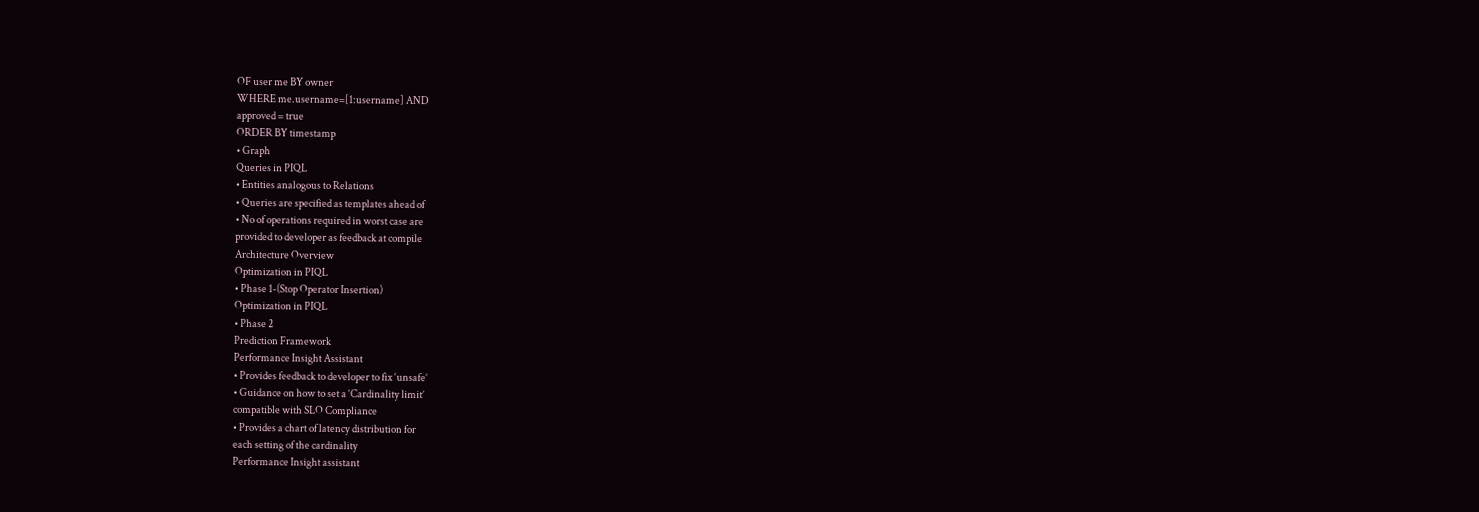OF user me BY owner
WHERE me.username=[1:username] AND
approved = true
ORDER BY timestamp
• Graph
Queries in PIQL
• Entities analogous to Relations
• Queries are specified as templates ahead of
• No of operations required in worst case are
provided to developer as feedback at compile
Architecture Overview
Optimization in PIQL
• Phase 1-(Stop Operator Insertion)
Optimization in PIQL
• Phase 2
Prediction Framework
Performance Insight Assistant
• Provides feedback to developer to fix ‘unsafe’
• Guidance on how to set a ‘Cardinality limit’
compatible with SLO Compliance
• Provides a chart of latency distribution for
each setting of the cardinality
Performance Insight assistant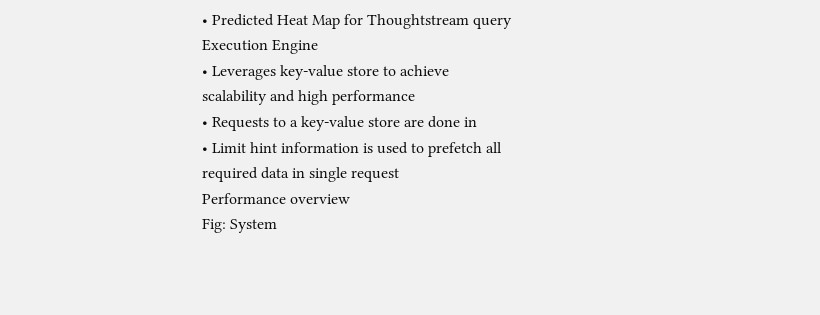• Predicted Heat Map for Thoughtstream query
Execution Engine
• Leverages key-value store to achieve
scalability and high performance
• Requests to a key-value store are done in
• Limit hint information is used to prefetch all
required data in single request
Performance overview
Fig: System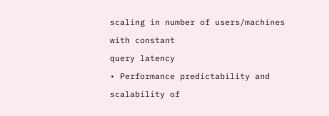scaling in number of users/machines with constant
query latency
• Performance predictability and scalability of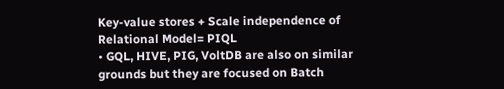Key-value stores + Scale independence of
Relational Model= PIQL
• GQL, HIVE, PIG, VoltDB are also on similar
grounds but they are focused on Batch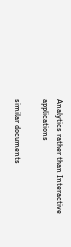Analytics rather than Interactive applications

similar documents